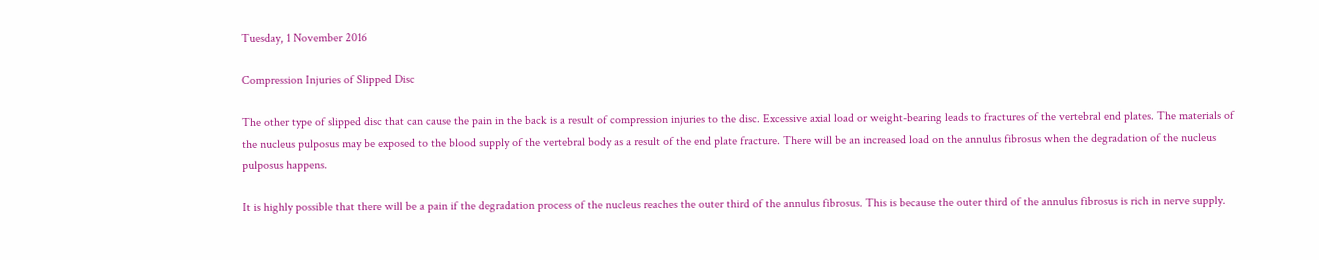Tuesday, 1 November 2016

Compression Injuries of Slipped Disc

The other type of slipped disc that can cause the pain in the back is a result of compression injuries to the disc. Excessive axial load or weight-bearing leads to fractures of the vertebral end plates. The materials of the nucleus pulposus may be exposed to the blood supply of the vertebral body as a result of the end plate fracture. There will be an increased load on the annulus fibrosus when the degradation of the nucleus pulposus happens.

It is highly possible that there will be a pain if the degradation process of the nucleus reaches the outer third of the annulus fibrosus. This is because the outer third of the annulus fibrosus is rich in nerve supply.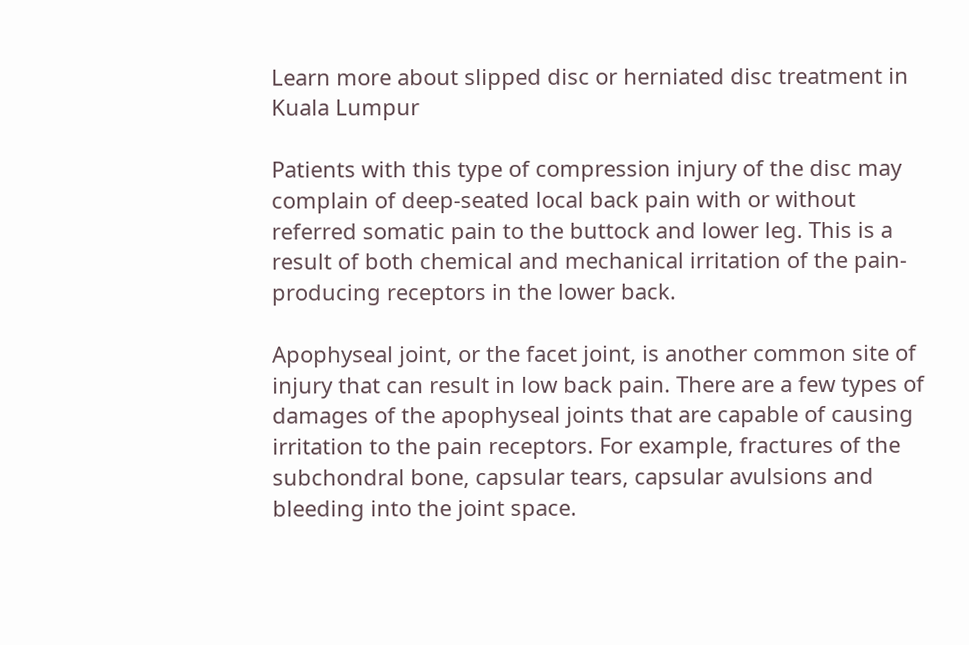Learn more about slipped disc or herniated disc treatment in Kuala Lumpur

Patients with this type of compression injury of the disc may complain of deep-seated local back pain with or without referred somatic pain to the buttock and lower leg. This is a result of both chemical and mechanical irritation of the pain-producing receptors in the lower back.

Apophyseal joint, or the facet joint, is another common site of injury that can result in low back pain. There are a few types of damages of the apophyseal joints that are capable of causing irritation to the pain receptors. For example, fractures of the subchondral bone, capsular tears, capsular avulsions and bleeding into the joint space.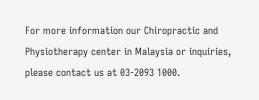For more information our Chiropractic and Physiotherapy center in Malaysia or inquiries, please contact us at 03-2093 1000.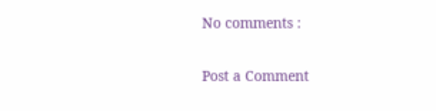No comments :

Post a Comment